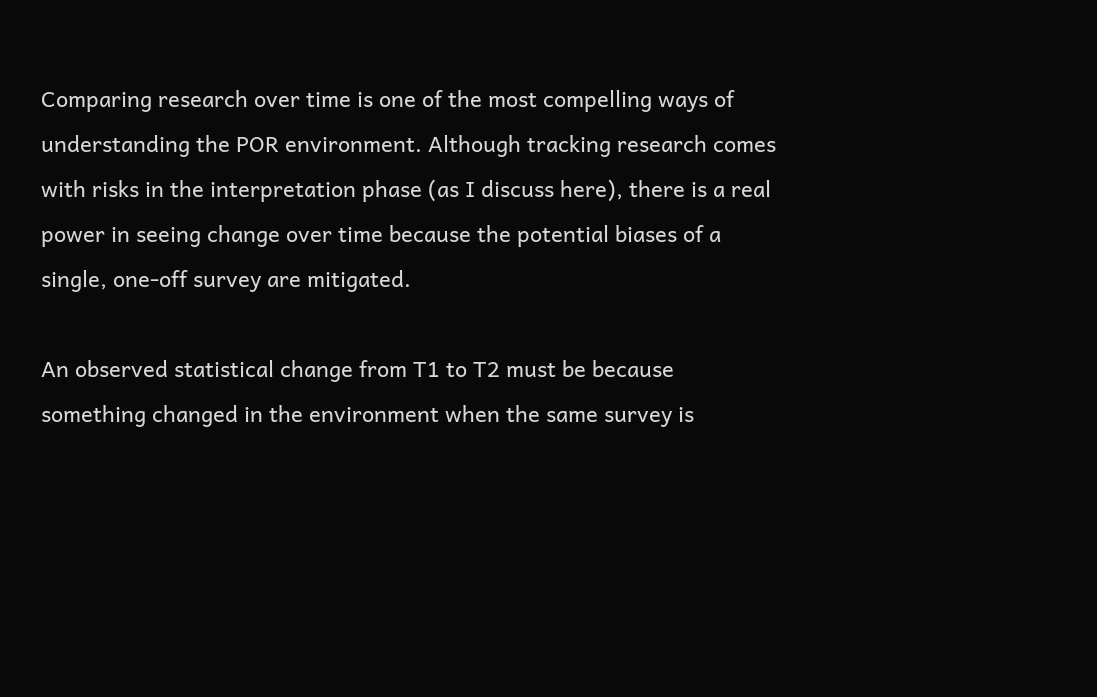Comparing research over time is one of the most compelling ways of understanding the POR environment. Although tracking research comes with risks in the interpretation phase (as I discuss here), there is a real power in seeing change over time because the potential biases of a single, one-off survey are mitigated.

An observed statistical change from T1 to T2 must be because something changed in the environment when the same survey is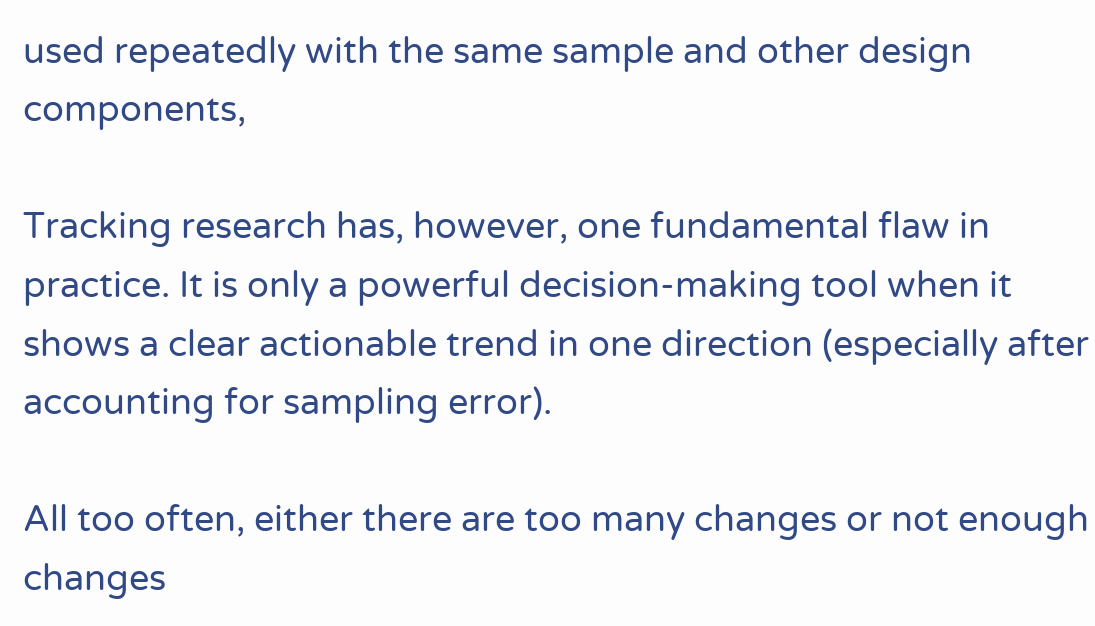used repeatedly with the same sample and other design components,

Tracking research has, however, one fundamental flaw in practice. It is only a powerful decision-making tool when it shows a clear actionable trend in one direction (especially after accounting for sampling error).

All too often, either there are too many changes or not enough changes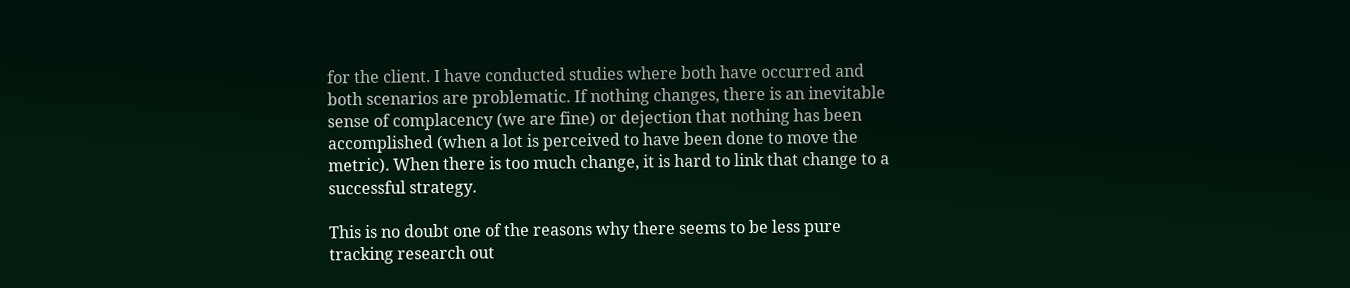for the client. I have conducted studies where both have occurred and both scenarios are problematic. If nothing changes, there is an inevitable sense of complacency (we are fine) or dejection that nothing has been accomplished (when a lot is perceived to have been done to move the metric). When there is too much change, it is hard to link that change to a successful strategy.

This is no doubt one of the reasons why there seems to be less pure tracking research out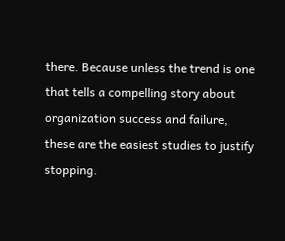there. Because unless the trend is one that tells a compelling story about organization success and failure, these are the easiest studies to justify stopping.